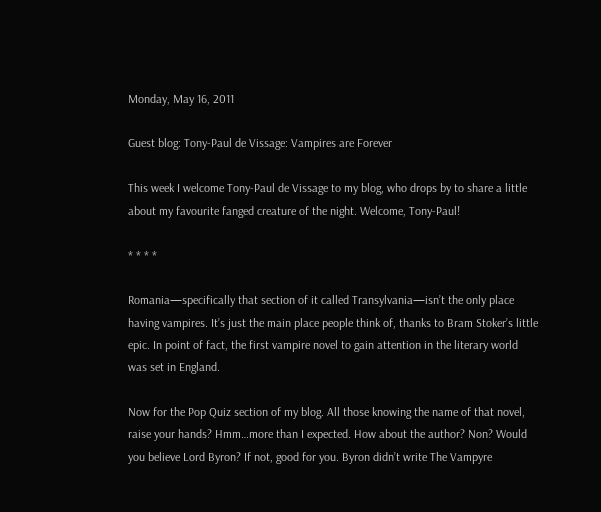Monday, May 16, 2011

Guest blog: Tony-Paul de Vissage: Vampires are Forever

This week I welcome Tony-Paul de Vissage to my blog, who drops by to share a little about my favourite fanged creature of the night. Welcome, Tony-Paul!

* * * *

Romania—specifically that section of it called Transylvania—isn’t the only place having vampires. It’s just the main place people think of, thanks to Bram Stoker’s little epic. In point of fact, the first vampire novel to gain attention in the literary world was set in England.

Now for the Pop Quiz section of my blog. All those knowing the name of that novel, raise your hands? Hmm…more than I expected. How about the author? Non? Would you believe Lord Byron? If not, good for you. Byron didn’t write The Vampyre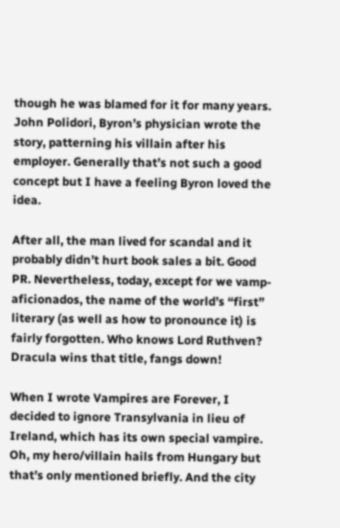though he was blamed for it for many years. John Polidori, Byron’s physician wrote the story, patterning his villain after his employer. Generally that’s not such a good concept but I have a feeling Byron loved the idea.

After all, the man lived for scandal and it probably didn’t hurt book sales a bit. Good PR. Nevertheless, today, except for we vamp-aficionados, the name of the world’s “first” literary (as well as how to pronounce it) is fairly forgotten. Who knows Lord Ruthven? Dracula wins that title, fangs down!

When I wrote Vampires are Forever, I decided to ignore Transylvania in lieu of Ireland, which has its own special vampire. Oh, my hero/villain hails from Hungary but that’s only mentioned briefly. And the city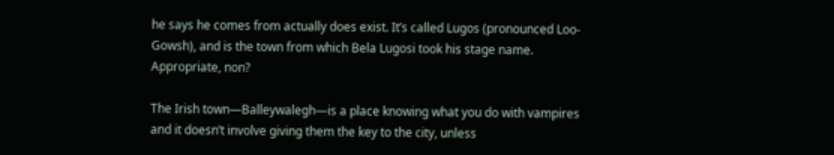he says he comes from actually does exist. It’s called Lugos (pronounced Loo-Gowsh), and is the town from which Bela Lugosi took his stage name. Appropriate, non?

The Irish town—Balleywalegh—is a place knowing what you do with vampires and it doesn’t involve giving them the key to the city, unless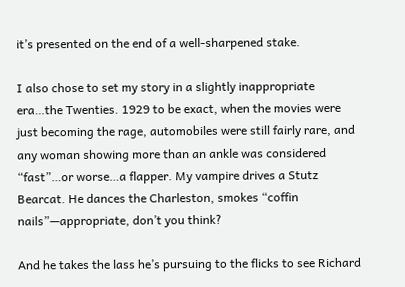it’s presented on the end of a well-sharpened stake.

I also chose to set my story in a slightly inappropriate era…the Twenties. 1929 to be exact, when the movies were just becoming the rage, automobiles were still fairly rare, and any woman showing more than an ankle was considered “fast”…or worse…a flapper. My vampire drives a Stutz Bearcat. He dances the Charleston, smokes “coffin nails”—appropriate, don’t you think?

And he takes the lass he’s pursuing to the flicks to see Richard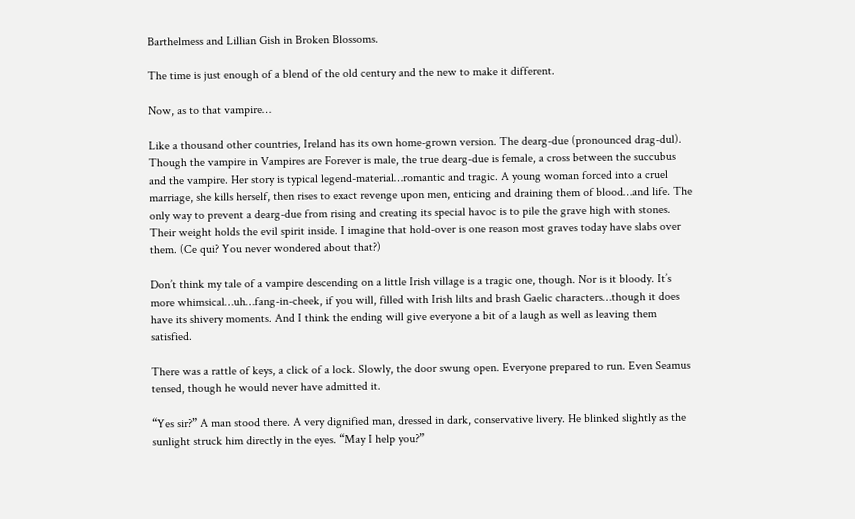Barthelmess and Lillian Gish in Broken Blossoms.

The time is just enough of a blend of the old century and the new to make it different.

Now, as to that vampire…

Like a thousand other countries, Ireland has its own home-grown version. The dearg-due (pronounced drag-dul). Though the vampire in Vampires are Forever is male, the true dearg-due is female, a cross between the succubus and the vampire. Her story is typical legend-material…romantic and tragic. A young woman forced into a cruel marriage, she kills herself, then rises to exact revenge upon men, enticing and draining them of blood…and life. The only way to prevent a dearg-due from rising and creating its special havoc is to pile the grave high with stones. Their weight holds the evil spirit inside. I imagine that hold-over is one reason most graves today have slabs over them. (Ce qui? You never wondered about that?)

Don’t think my tale of a vampire descending on a little Irish village is a tragic one, though. Nor is it bloody. It’s more whimsical…uh…fang-in-cheek, if you will, filled with Irish lilts and brash Gaelic characters…though it does have its shivery moments. And I think the ending will give everyone a bit of a laugh as well as leaving them satisfied.

There was a rattle of keys, a click of a lock. Slowly, the door swung open. Everyone prepared to run. Even Seamus tensed, though he would never have admitted it.

“Yes sir?” A man stood there. A very dignified man, dressed in dark, conservative livery. He blinked slightly as the sunlight struck him directly in the eyes. “May I help you?”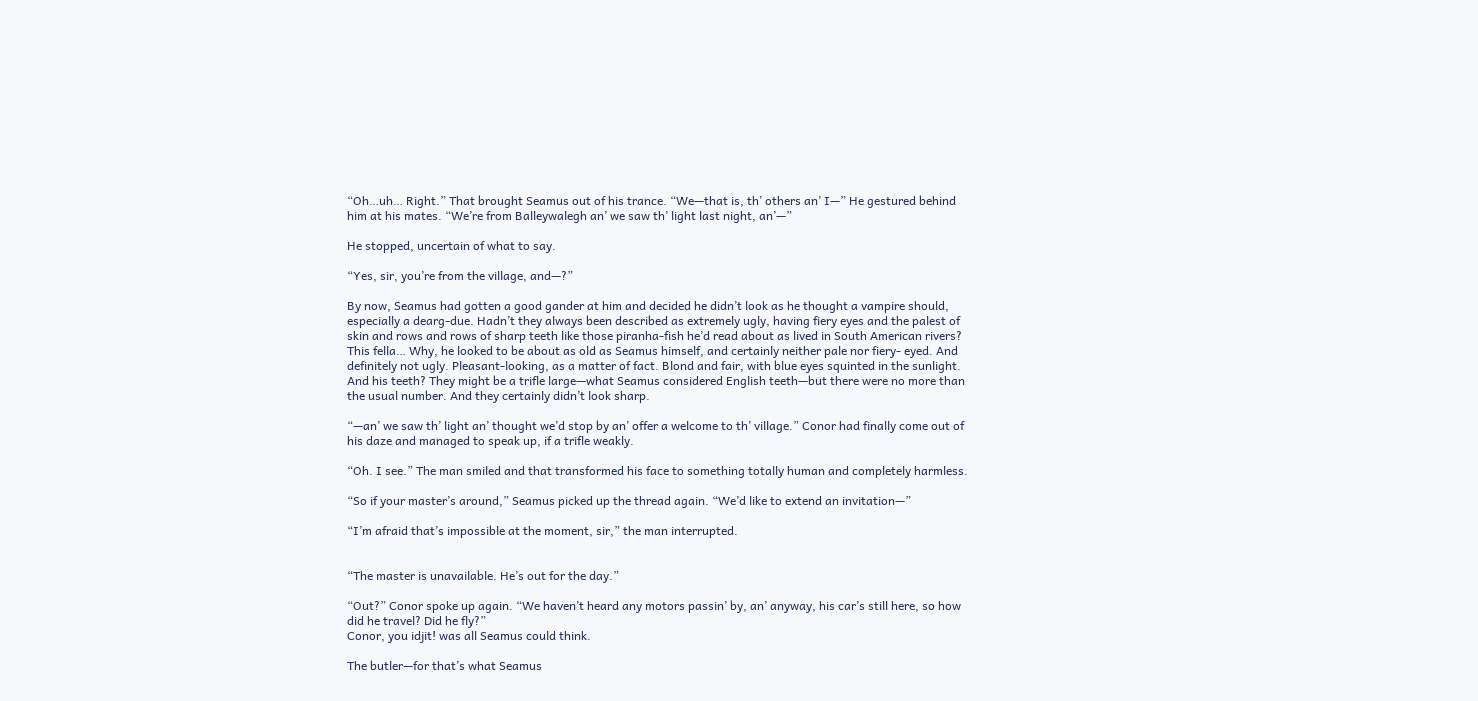“Oh…uh… Right.” That brought Seamus out of his trance. “We—that is, th’ others an’ I—” He gestured behind him at his mates. “We’re from Balleywalegh an’ we saw th’ light last night, an’—”

He stopped, uncertain of what to say.

“Yes, sir, you’re from the village, and—?”

By now, Seamus had gotten a good gander at him and decided he didn’t look as he thought a vampire should, especially a dearg-due. Hadn’t they always been described as extremely ugly, having fiery eyes and the palest of skin and rows and rows of sharp teeth like those piranha-fish he’d read about as lived in South American rivers? This fella… Why, he looked to be about as old as Seamus himself, and certainly neither pale nor fiery- eyed. And definitely not ugly. Pleasant-looking, as a matter of fact. Blond and fair, with blue eyes squinted in the sunlight. And his teeth? They might be a trifle large—what Seamus considered English teeth—but there were no more than the usual number. And they certainly didn’t look sharp.

“—an’ we saw th’ light an’ thought we’d stop by an’ offer a welcome to th’ village.” Conor had finally come out of his daze and managed to speak up, if a trifle weakly.

“Oh. I see.” The man smiled and that transformed his face to something totally human and completely harmless.

“So if your master’s around,” Seamus picked up the thread again. “We’d like to extend an invitation—”

“I’m afraid that’s impossible at the moment, sir,” the man interrupted.


“The master is unavailable. He’s out for the day.”

“Out?” Conor spoke up again. “We haven’t heard any motors passin’ by, an’ anyway, his car’s still here, so how did he travel? Did he fly?”
Conor, you idjit! was all Seamus could think.

The butler—for that’s what Seamus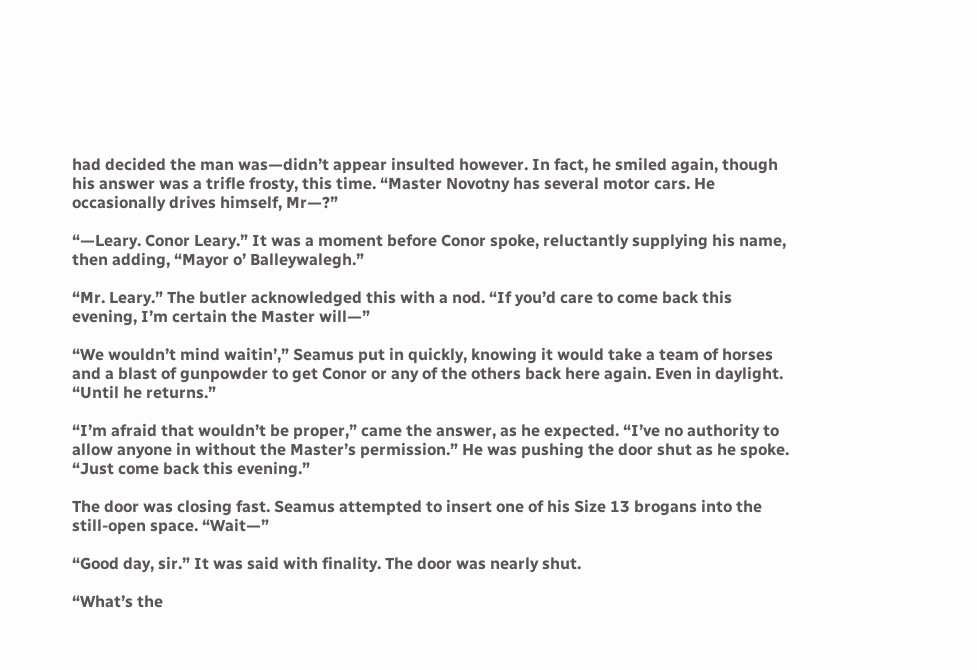had decided the man was—didn’t appear insulted however. In fact, he smiled again, though his answer was a trifle frosty, this time. “Master Novotny has several motor cars. He occasionally drives himself, Mr—?”

“—Leary. Conor Leary.” It was a moment before Conor spoke, reluctantly supplying his name, then adding, “Mayor o’ Balleywalegh.”

“Mr. Leary.” The butler acknowledged this with a nod. “If you’d care to come back this evening, I’m certain the Master will—”

“We wouldn’t mind waitin’,” Seamus put in quickly, knowing it would take a team of horses and a blast of gunpowder to get Conor or any of the others back here again. Even in daylight. “Until he returns.”

“I’m afraid that wouldn’t be proper,” came the answer, as he expected. “I’ve no authority to allow anyone in without the Master’s permission.” He was pushing the door shut as he spoke. “Just come back this evening.”

The door was closing fast. Seamus attempted to insert one of his Size 13 brogans into the still-open space. “Wait—”

“Good day, sir.” It was said with finality. The door was nearly shut.

“What’s the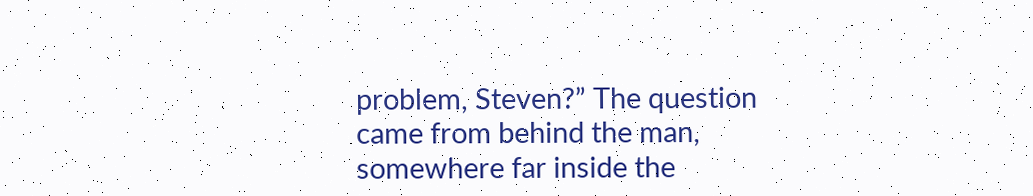problem, Steven?” The question came from behind the man, somewhere far inside the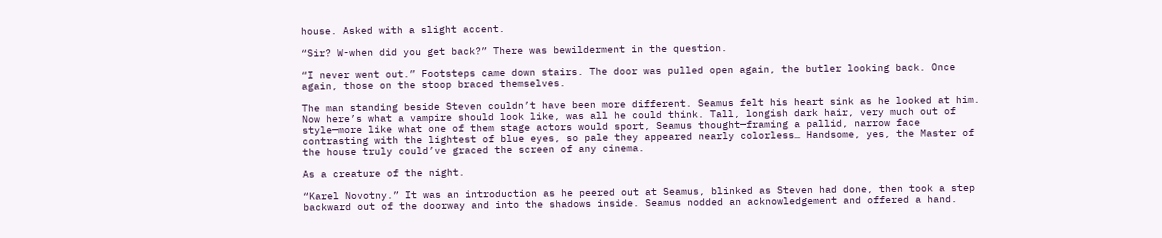house. Asked with a slight accent.

“Sir? W-when did you get back?” There was bewilderment in the question.

“I never went out.” Footsteps came down stairs. The door was pulled open again, the butler looking back. Once again, those on the stoop braced themselves.

The man standing beside Steven couldn’t have been more different. Seamus felt his heart sink as he looked at him. Now here’s what a vampire should look like, was all he could think. Tall, longish dark hair, very much out of style—more like what one of them stage actors would sport, Seamus thought—framing a pallid, narrow face contrasting with the lightest of blue eyes, so pale they appeared nearly colorless… Handsome, yes, the Master of the house truly could’ve graced the screen of any cinema.

As a creature of the night.

“Karel Novotny.” It was an introduction as he peered out at Seamus, blinked as Steven had done, then took a step backward out of the doorway and into the shadows inside. Seamus nodded an acknowledgement and offered a hand.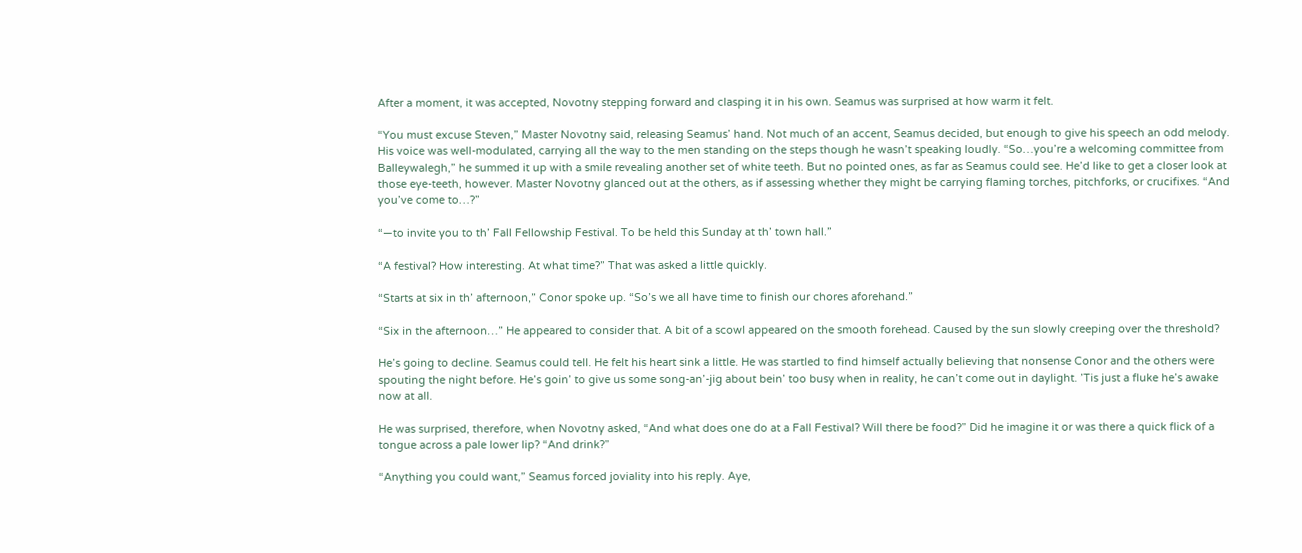After a moment, it was accepted, Novotny stepping forward and clasping it in his own. Seamus was surprised at how warm it felt.

“You must excuse Steven,” Master Novotny said, releasing Seamus’ hand. Not much of an accent, Seamus decided, but enough to give his speech an odd melody. His voice was well-modulated, carrying all the way to the men standing on the steps though he wasn’t speaking loudly. “So…you’re a welcoming committee from Balleywalegh,” he summed it up with a smile revealing another set of white teeth. But no pointed ones, as far as Seamus could see. He’d like to get a closer look at those eye-teeth, however. Master Novotny glanced out at the others, as if assessing whether they might be carrying flaming torches, pitchforks, or crucifixes. “And you’ve come to…?”

“—to invite you to th’ Fall Fellowship Festival. To be held this Sunday at th’ town hall.”

“A festival? How interesting. At what time?” That was asked a little quickly.

“Starts at six in th’ afternoon,” Conor spoke up. “So’s we all have time to finish our chores aforehand.”

“Six in the afternoon…” He appeared to consider that. A bit of a scowl appeared on the smooth forehead. Caused by the sun slowly creeping over the threshold?

He’s going to decline. Seamus could tell. He felt his heart sink a little. He was startled to find himself actually believing that nonsense Conor and the others were spouting the night before. He’s goin’ to give us some song-an’-jig about bein’ too busy when in reality, he can’t come out in daylight. ’Tis just a fluke he’s awake now at all.

He was surprised, therefore, when Novotny asked, “And what does one do at a Fall Festival? Will there be food?” Did he imagine it or was there a quick flick of a tongue across a pale lower lip? “And drink?”

“Anything you could want,” Seamus forced joviality into his reply. Aye,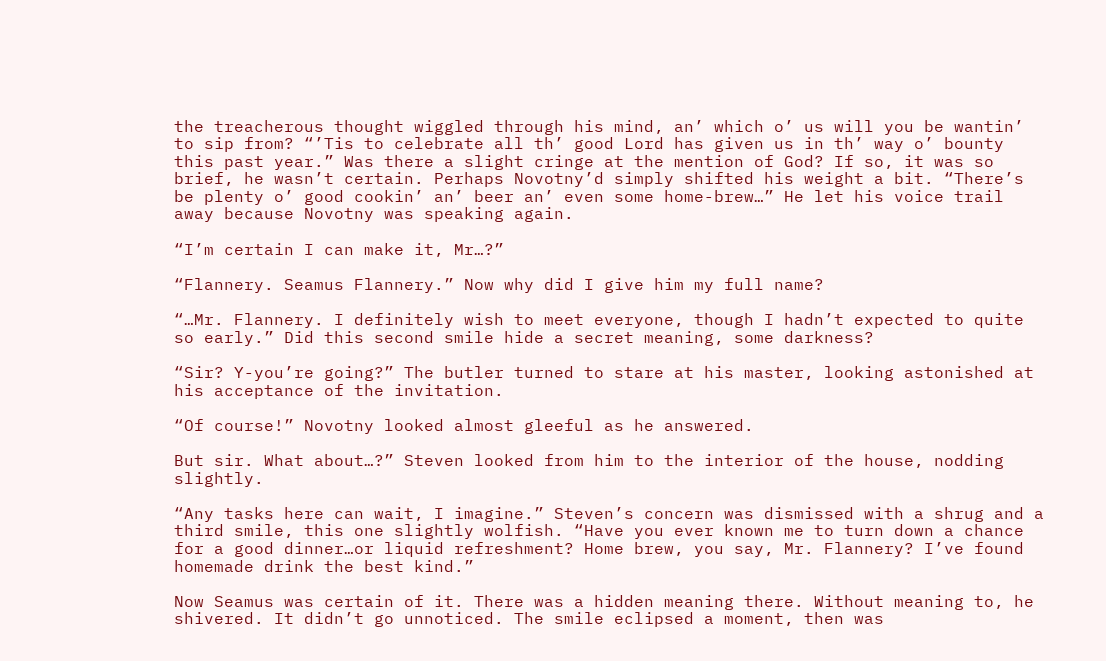the treacherous thought wiggled through his mind, an’ which o’ us will you be wantin’ to sip from? “’Tis to celebrate all th’ good Lord has given us in th’ way o’ bounty this past year.” Was there a slight cringe at the mention of God? If so, it was so brief, he wasn’t certain. Perhaps Novotny’d simply shifted his weight a bit. “There’s be plenty o’ good cookin’ an’ beer an’ even some home-brew…” He let his voice trail away because Novotny was speaking again.

“I’m certain I can make it, Mr…?”

“Flannery. Seamus Flannery.” Now why did I give him my full name?

“…Mr. Flannery. I definitely wish to meet everyone, though I hadn’t expected to quite so early.” Did this second smile hide a secret meaning, some darkness?

“Sir? Y-you’re going?” The butler turned to stare at his master, looking astonished at his acceptance of the invitation.

“Of course!” Novotny looked almost gleeful as he answered.

But sir. What about…?” Steven looked from him to the interior of the house, nodding slightly.

“Any tasks here can wait, I imagine.” Steven’s concern was dismissed with a shrug and a third smile, this one slightly wolfish. “Have you ever known me to turn down a chance for a good dinner…or liquid refreshment? Home brew, you say, Mr. Flannery? I’ve found homemade drink the best kind.”

Now Seamus was certain of it. There was a hidden meaning there. Without meaning to, he shivered. It didn’t go unnoticed. The smile eclipsed a moment, then was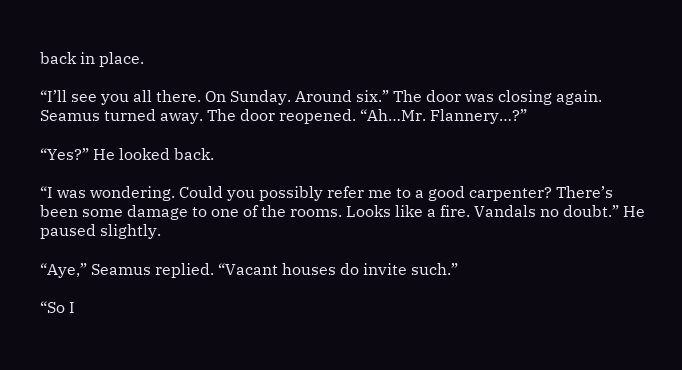back in place.

“I’ll see you all there. On Sunday. Around six.” The door was closing again. Seamus turned away. The door reopened. “Ah…Mr. Flannery…?”

“Yes?” He looked back.

“I was wondering. Could you possibly refer me to a good carpenter? There’s been some damage to one of the rooms. Looks like a fire. Vandals no doubt.” He paused slightly.

“Aye,” Seamus replied. “Vacant houses do invite such.”

“So I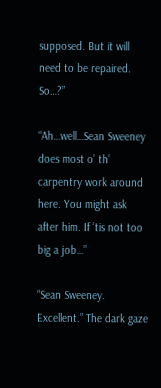supposed. But it will need to be repaired. So…?”

“Ah…well…Sean Sweeney does most o’ th’ carpentry work around here. You might ask after him. If ’tis not too big a job…”

“Sean Sweeney. Excellent.” The dark gaze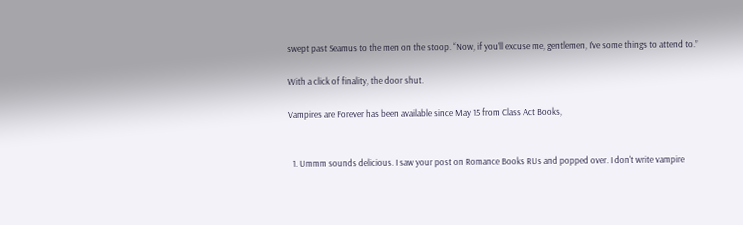swept past Seamus to the men on the stoop. “Now, if you’ll excuse me, gentlemen, I’ve some things to attend to.”

With a click of finality, the door shut.

Vampires are Forever has been available since May 15 from Class Act Books,


  1. Ummm sounds delicious. I saw your post on Romance Books RUs and popped over. I don't write vampire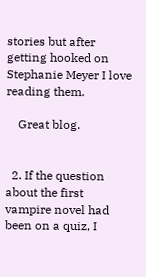stories but after getting hooked on Stephanie Meyer I love reading them.

    Great blog.


  2. If the question about the first vampire novel had been on a quiz, I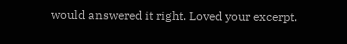would answered it right. Loved your excerpt.